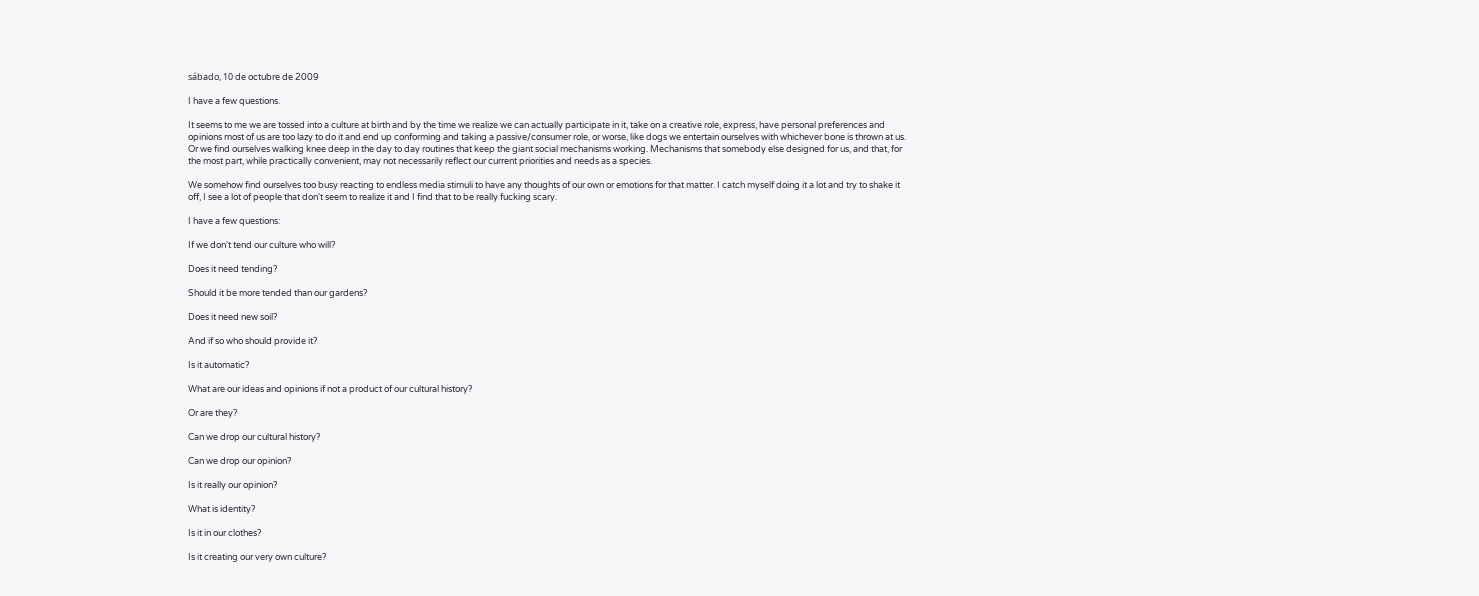sábado, 10 de octubre de 2009

I have a few questions.

It seems to me we are tossed into a culture at birth and by the time we realize we can actually participate in it, take on a creative role, express, have personal preferences and opinions most of us are too lazy to do it and end up conforming and taking a passive/consumer role, or worse, like dogs we entertain ourselves with whichever bone is thrown at us. Or we find ourselves walking knee deep in the day to day routines that keep the giant social mechanisms working. Mechanisms that somebody else designed for us, and that, for the most part, while practically convenient, may not necessarily reflect our current priorities and needs as a species.

We somehow find ourselves too busy reacting to endless media stimuli to have any thoughts of our own or emotions for that matter. I catch myself doing it a lot and try to shake it off, I see a lot of people that don't seem to realize it and I find that to be really fucking scary.

I have a few questions:

If we don't tend our culture who will?

Does it need tending?

Should it be more tended than our gardens?

Does it need new soil?

And if so who should provide it?

Is it automatic?

What are our ideas and opinions if not a product of our cultural history?

Or are they?

Can we drop our cultural history?

Can we drop our opinion?

Is it really our opinion?

What is identity?

Is it in our clothes?

Is it creating our very own culture?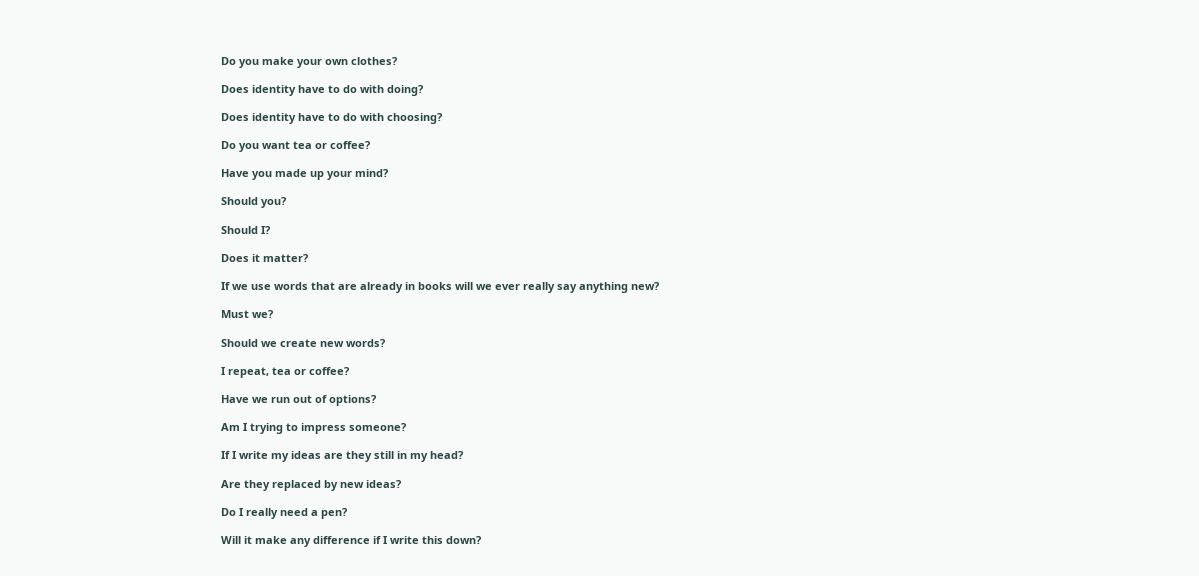Do you make your own clothes?

Does identity have to do with doing?

Does identity have to do with choosing?

Do you want tea or coffee?

Have you made up your mind?

Should you?

Should I?

Does it matter?

If we use words that are already in books will we ever really say anything new?

Must we?

Should we create new words?

I repeat, tea or coffee?

Have we run out of options?

Am I trying to impress someone?

If I write my ideas are they still in my head?

Are they replaced by new ideas?

Do I really need a pen?

Will it make any difference if I write this down?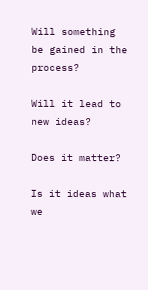Will something be gained in the process?

Will it lead to new ideas?

Does it matter?

Is it ideas what we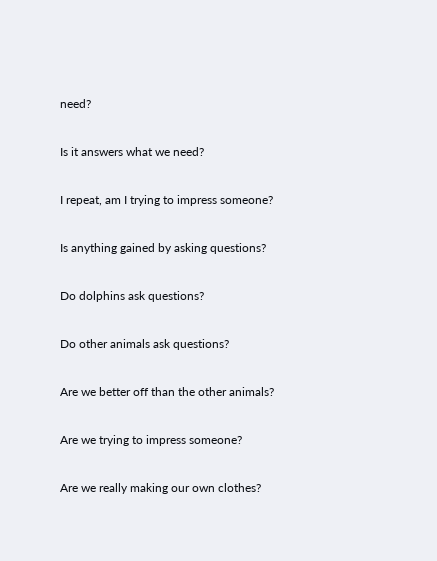need?

Is it answers what we need?

I repeat, am I trying to impress someone?

Is anything gained by asking questions?

Do dolphins ask questions?

Do other animals ask questions?

Are we better off than the other animals?

Are we trying to impress someone?

Are we really making our own clothes?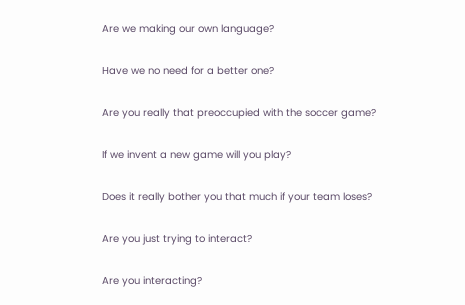Are we making our own language?

Have we no need for a better one?

Are you really that preoccupied with the soccer game?

If we invent a new game will you play?

Does it really bother you that much if your team loses?

Are you just trying to interact?

Are you interacting?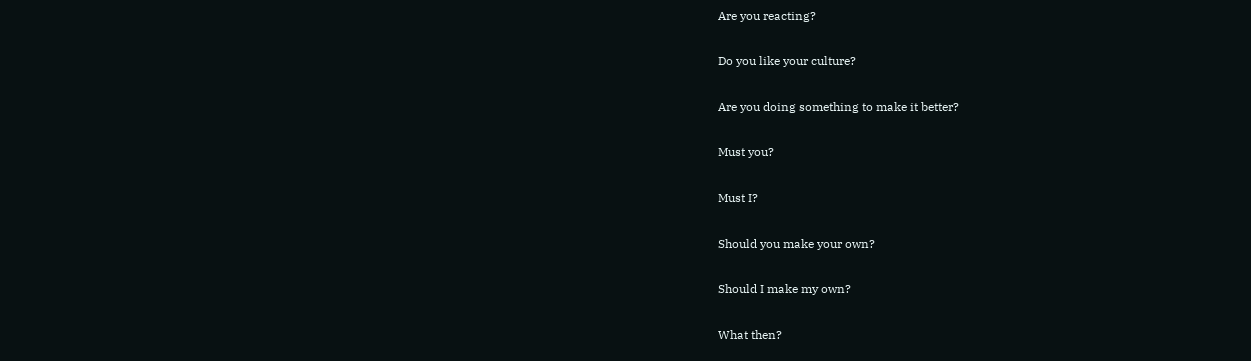Are you reacting?

Do you like your culture?

Are you doing something to make it better?

Must you?

Must I?

Should you make your own?

Should I make my own?

What then?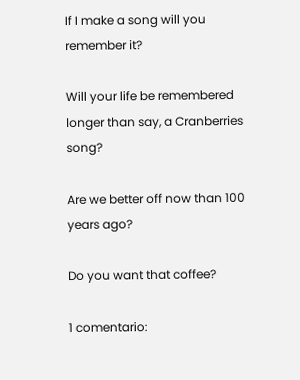If I make a song will you remember it?

Will your life be remembered longer than say, a Cranberries song?

Are we better off now than 100 years ago?

Do you want that coffee?

1 comentario: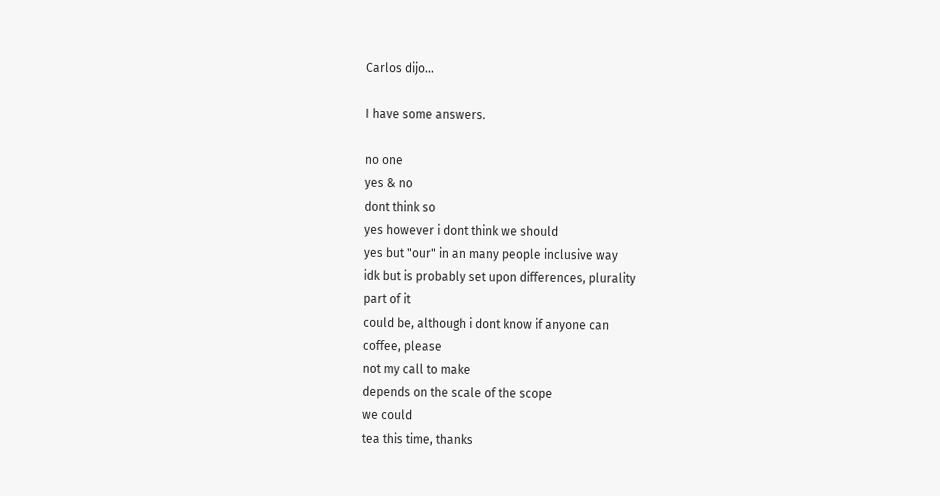Carlos dijo...

I have some answers.

no one
yes & no
dont think so
yes however i dont think we should
yes but "our" in an many people inclusive way
idk but is probably set upon differences, plurality
part of it
could be, although i dont know if anyone can
coffee, please
not my call to make
depends on the scale of the scope
we could
tea this time, thanks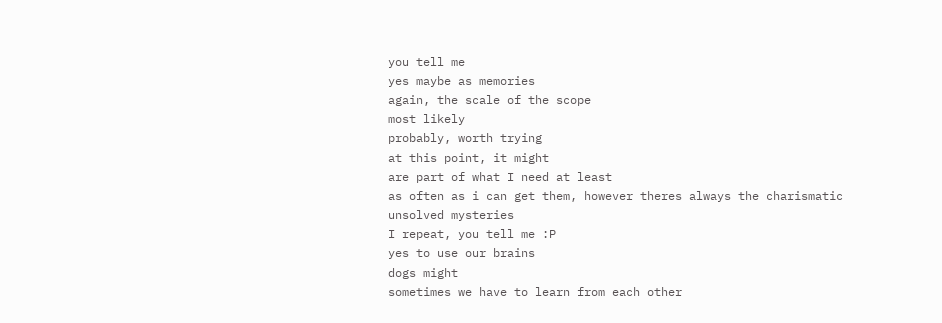you tell me
yes maybe as memories
again, the scale of the scope
most likely
probably, worth trying
at this point, it might
are part of what I need at least
as often as i can get them, however theres always the charismatic unsolved mysteries
I repeat, you tell me :P
yes to use our brains
dogs might
sometimes we have to learn from each other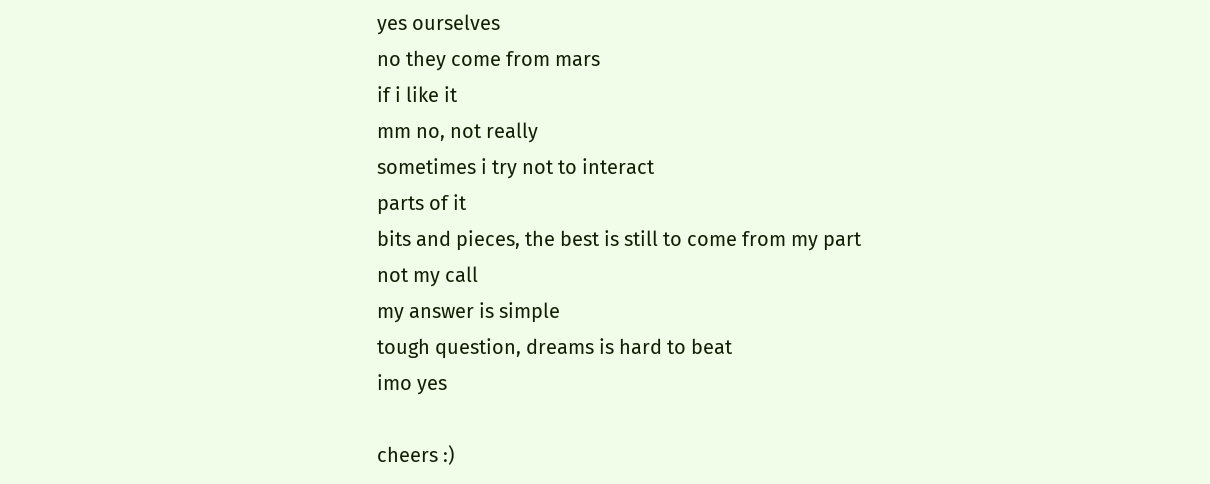yes ourselves
no they come from mars
if i like it
mm no, not really
sometimes i try not to interact
parts of it
bits and pieces, the best is still to come from my part
not my call
my answer is simple
tough question, dreams is hard to beat
imo yes

cheers :)